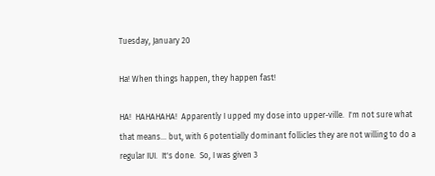Tuesday, January 20

Ha! When things happen, they happen fast!

HA!  HAHAHAHA!  Apparently I upped my dose into upper-ville.  I'm not sure what that means... but, with 6 potentially dominant follicles they are not willing to do a regular IUI.  It's done.  So, I was given 3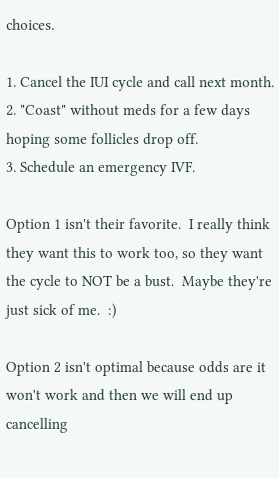choices.

1. Cancel the IUI cycle and call next month.
2. "Coast" without meds for a few days hoping some follicles drop off.
3. Schedule an emergency IVF.

Option 1 isn't their favorite.  I really think they want this to work too, so they want the cycle to NOT be a bust.  Maybe they're just sick of me.  :)

Option 2 isn't optimal because odds are it won't work and then we will end up cancelling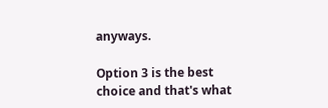anyways.

Option 3 is the best choice and that's what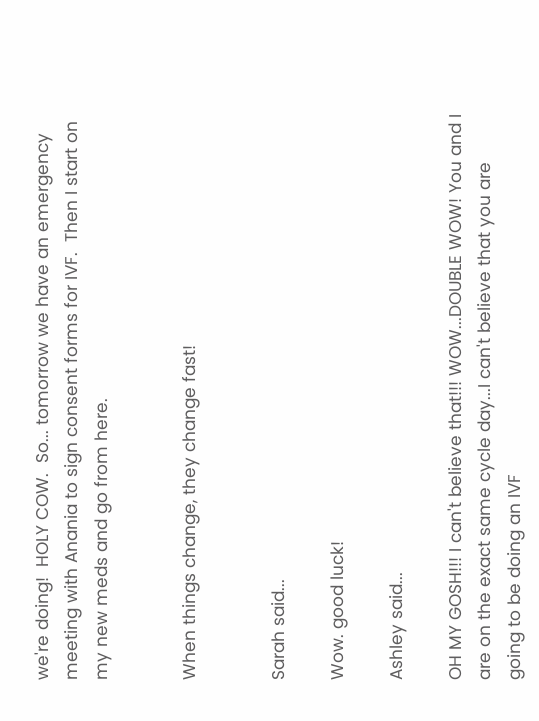we're doing!  HOLY COW.  So... tomorrow we have an emergency meeting with Anania to sign consent forms for IVF.  Then I start on my new meds and go from here.


When things change, they change fast!


Sarah said...

Wow. good luck!

Ashley said...

OH MY GOSH!!! I can't believe that!!! WOW...DOUBLE WOW! You and I are on the exact same cycle day...I can't believe that you are going to be doing an IVF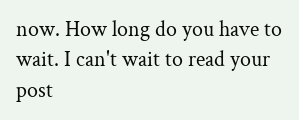now. How long do you have to wait. I can't wait to read your post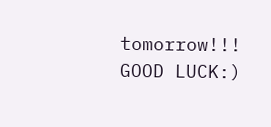tomorrow!!! GOOD LUCK:)